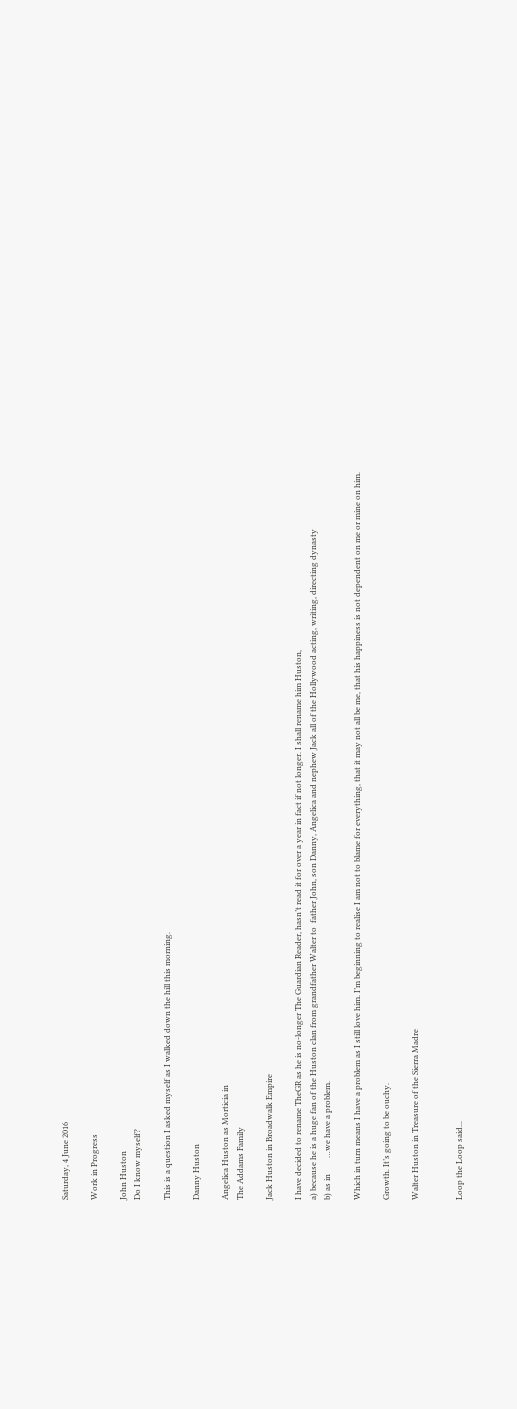Saturday, 4 June 2016

Work in Progress

John Huston
Do I know myself?

This is a question I asked myself as I walked down the hill this morning.

Danny Huston

Angelica Huston as Morticia in
The Addams Family

Jack Huston in Broadwalk Empire

I have decided to rename TheGR as he is no-longer The Guardian Reader, hasn’t read it for over a year in fact if not longer. I shall rename him Huston,
a) because he is a huge fan of the Huston clan from grandfather Walter to  father John, son Danny, Angelica and nephew Jack all of the Hollywood acting, writing, directing dynasty
b) as in        …we have a problem.

Which in turn means I have a problem as I still love him. I’m beginning to realise I am not to blame for everything, that it may not all be me, that his happiness is not dependent on me or mine on him.

Growth. It’s going to be ouchy.

Walter Huston in Treasure of the Sierra Madre


Loop the Loop said...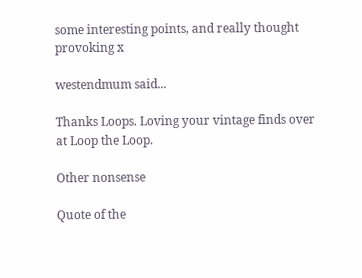some interesting points, and really thought provoking x

westendmum said...

Thanks Loops. Loving your vintage finds over at Loop the Loop.

Other nonsense

Quote of the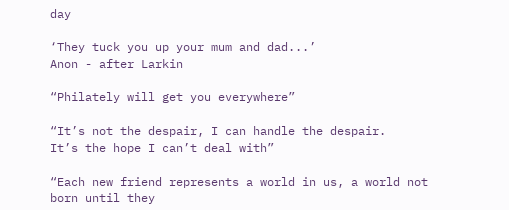day

‘They tuck you up your mum and dad...’
Anon - after Larkin

“Philately will get you everywhere”

“It’s not the despair, I can handle the despair.
It’s the hope I can’t deal with”

“Each new friend represents a world in us, a world not born until they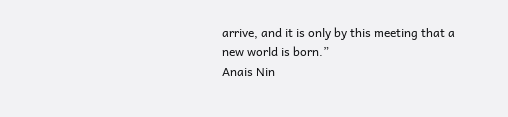arrive, and it is only by this meeting that a new world is born.”
Anais Nin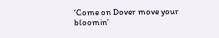‘Come on Dover move your bloomin’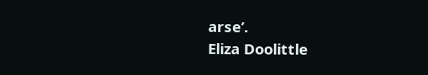arse’.
Eliza Doolittle